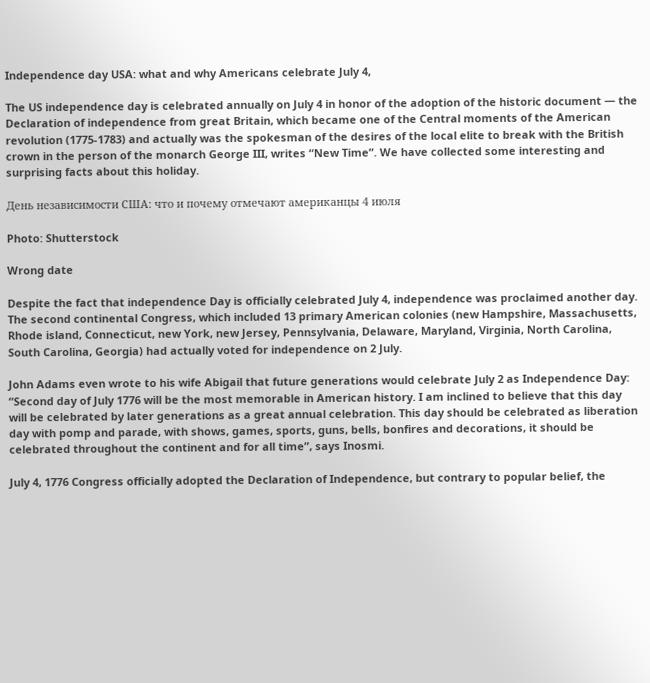Independence day USA: what and why Americans celebrate July 4,

The US independence day is celebrated annually on July 4 in honor of the adoption of the historic document — the Declaration of independence from great Britain, which became one of the Central moments of the American revolution (1775-1783) and actually was the spokesman of the desires of the local elite to break with the British crown in the person of the monarch George III, writes “New Time”. We have collected some interesting and surprising facts about this holiday.

День независимости США: что и почему отмечают американцы 4 июля

Photo: Shutterstock

Wrong date

Despite the fact that independence Day is officially celebrated July 4, independence was proclaimed another day. The second continental Congress, which included 13 primary American colonies (new Hampshire, Massachusetts, Rhode island, Connecticut, new York, new Jersey, Pennsylvania, Delaware, Maryland, Virginia, North Carolina, South Carolina, Georgia) had actually voted for independence on 2 July.

John Adams even wrote to his wife Abigail that future generations would celebrate July 2 as Independence Day: “Second day of July 1776 will be the most memorable in American history. I am inclined to believe that this day will be celebrated by later generations as a great annual celebration. This day should be celebrated as liberation day with pomp and parade, with shows, games, sports, guns, bells, bonfires and decorations, it should be celebrated throughout the continent and for all time”, says Inosmi.

July 4, 1776 Congress officially adopted the Declaration of Independence, but contrary to popular belief, the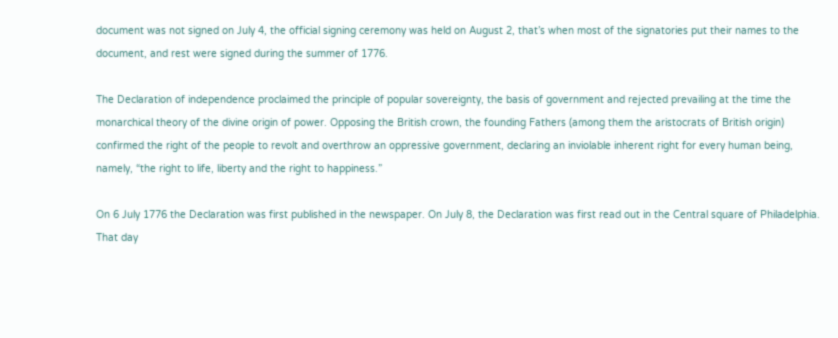document was not signed on July 4, the official signing ceremony was held on August 2, that’s when most of the signatories put their names to the document, and rest were signed during the summer of 1776.

The Declaration of independence proclaimed the principle of popular sovereignty, the basis of government and rejected prevailing at the time the monarchical theory of the divine origin of power. Opposing the British crown, the founding Fathers (among them the aristocrats of British origin) confirmed the right of the people to revolt and overthrow an oppressive government, declaring an inviolable inherent right for every human being, namely, “the right to life, liberty and the right to happiness.”

On 6 July 1776 the Declaration was first published in the newspaper. On July 8, the Declaration was first read out in the Central square of Philadelphia. That day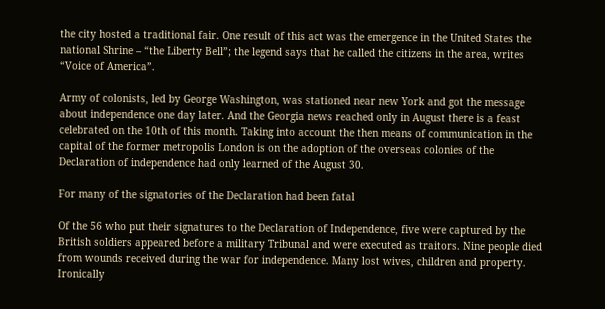the city hosted a traditional fair. One result of this act was the emergence in the United States the national Shrine – “the Liberty Bell”; the legend says that he called the citizens in the area, writes “Voice of America”.

Army of colonists, led by George Washington, was stationed near new York and got the message about independence one day later. And the Georgia news reached only in August there is a feast celebrated on the 10th of this month. Taking into account the then means of communication in the capital of the former metropolis London is on the adoption of the overseas colonies of the Declaration of independence had only learned of the August 30.

For many of the signatories of the Declaration had been fatal

Of the 56 who put their signatures to the Declaration of Independence, five were captured by the British soldiers appeared before a military Tribunal and were executed as traitors. Nine people died from wounds received during the war for independence. Many lost wives, children and property. Ironically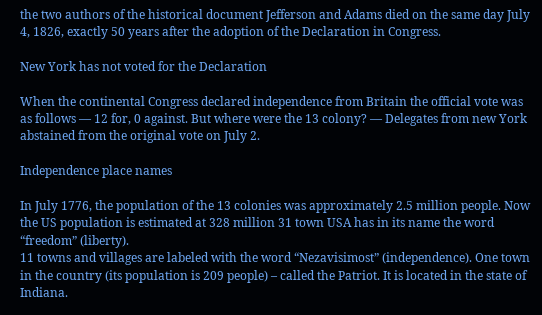the two authors of the historical document Jefferson and Adams died on the same day July 4, 1826, exactly 50 years after the adoption of the Declaration in Congress.

New York has not voted for the Declaration

When the continental Congress declared independence from Britain the official vote was as follows — 12 for, 0 against. But where were the 13 colony? — Delegates from new York abstained from the original vote on July 2.

Independence place names

In July 1776, the population of the 13 colonies was approximately 2.5 million people. Now the US population is estimated at 328 million 31 town USA has in its name the word “freedom” (liberty).
11 towns and villages are labeled with the word “Nezavisimost” (independence). One town in the country (its population is 209 people) – called the Patriot. It is located in the state of Indiana.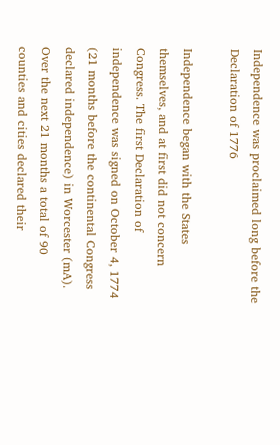Independence was proclaimed long before the Declaration of 1776

Independence began with the States themselves, and at first did not concern Congress. The first Declaration of independence was signed on October 4, 1774 (21 months before the continental Congress declared independence) in Worcester (mA). Over the next 21 months a total of 90 counties and cities declared their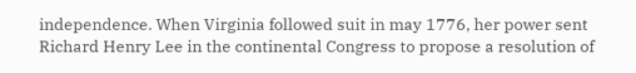independence. When Virginia followed suit in may 1776, her power sent Richard Henry Lee in the continental Congress to propose a resolution of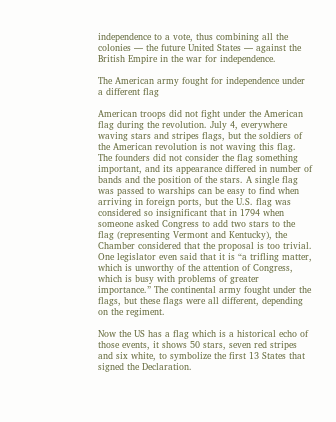independence to a vote, thus combining all the colonies — the future United States — against the British Empire in the war for independence.

The American army fought for independence under a different flag

American troops did not fight under the American flag during the revolution. July 4, everywhere waving stars and stripes flags, but the soldiers of the American revolution is not waving this flag. The founders did not consider the flag something important, and its appearance differed in number of bands and the position of the stars. A single flag was passed to warships can be easy to find when arriving in foreign ports, but the U.S. flag was considered so insignificant that in 1794 when someone asked Congress to add two stars to the flag (representing Vermont and Kentucky), the Chamber considered that the proposal is too trivial. One legislator even said that it is “a trifling matter, which is unworthy of the attention of Congress, which is busy with problems of greater importance.” The continental army fought under the flags, but these flags were all different, depending on the regiment.

Now the US has a flag which is a historical echo of those events, it shows 50 stars, seven red stripes and six white, to symbolize the first 13 States that signed the Declaration.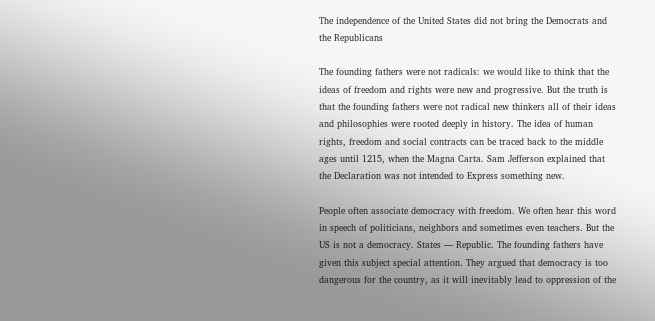The independence of the United States did not bring the Democrats and the Republicans

The founding fathers were not radicals: we would like to think that the ideas of freedom and rights were new and progressive. But the truth is that the founding fathers were not radical new thinkers all of their ideas and philosophies were rooted deeply in history. The idea of human rights, freedom and social contracts can be traced back to the middle ages until 1215, when the Magna Carta. Sam Jefferson explained that the Declaration was not intended to Express something new.

People often associate democracy with freedom. We often hear this word in speech of politicians, neighbors and sometimes even teachers. But the US is not a democracy. States — Republic. The founding fathers have given this subject special attention. They argued that democracy is too dangerous for the country, as it will inevitably lead to oppression of the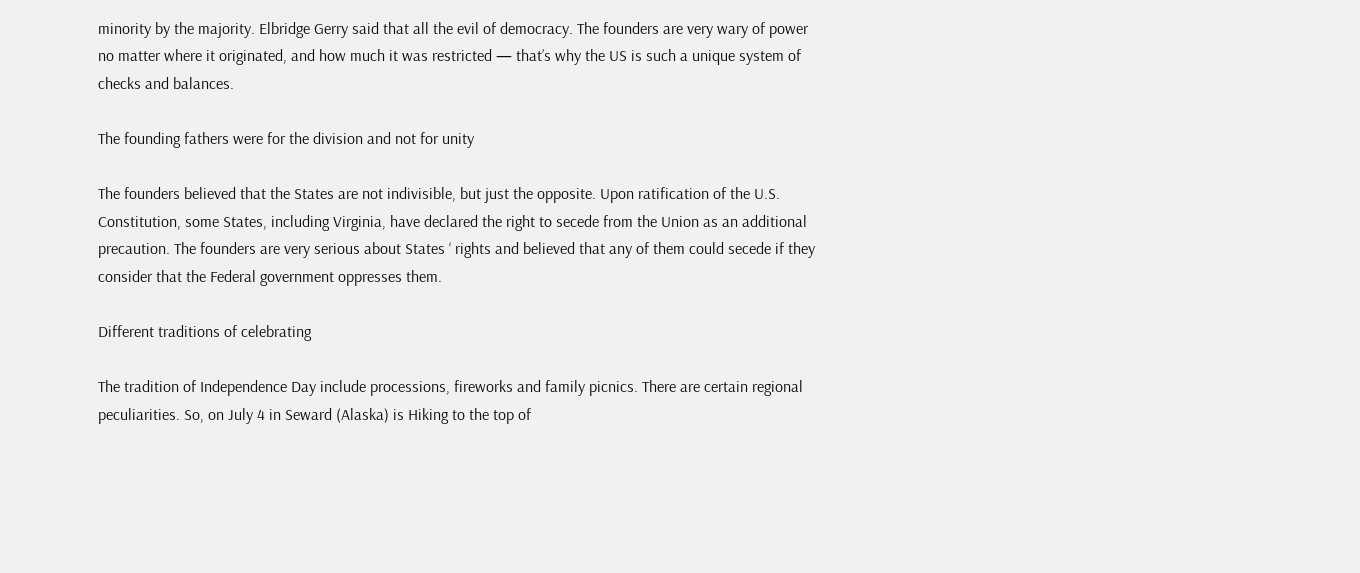minority by the majority. Elbridge Gerry said that all the evil of democracy. The founders are very wary of power no matter where it originated, and how much it was restricted — that’s why the US is such a unique system of checks and balances.

The founding fathers were for the division and not for unity

The founders believed that the States are not indivisible, but just the opposite. Upon ratification of the U.S. Constitution, some States, including Virginia, have declared the right to secede from the Union as an additional precaution. The founders are very serious about States ‘ rights and believed that any of them could secede if they consider that the Federal government oppresses them.

Different traditions of celebrating

The tradition of Independence Day include processions, fireworks and family picnics. There are certain regional peculiarities. So, on July 4 in Seward (Alaska) is Hiking to the top of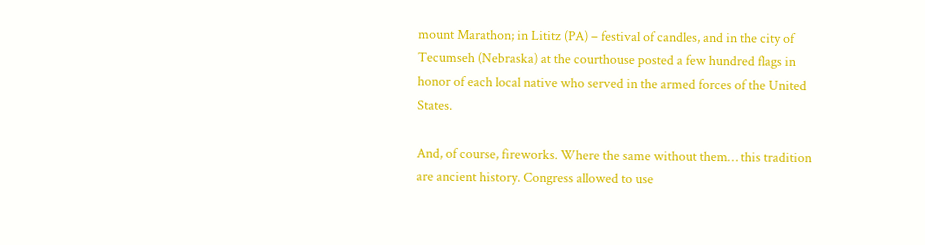mount Marathon; in Lititz (PA) – festival of candles, and in the city of Tecumseh (Nebraska) at the courthouse posted a few hundred flags in honor of each local native who served in the armed forces of the United States.

And, of course, fireworks. Where the same without them… this tradition are ancient history. Congress allowed to use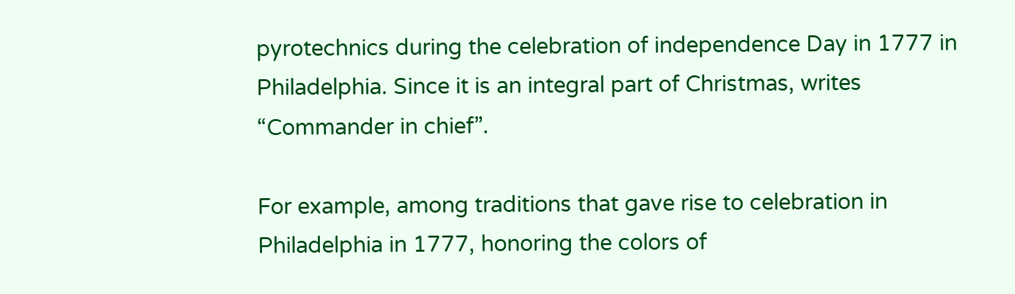pyrotechnics during the celebration of independence Day in 1777 in Philadelphia. Since it is an integral part of Christmas, writes “Commander in chief”.

For example, among traditions that gave rise to celebration in Philadelphia in 1777, honoring the colors of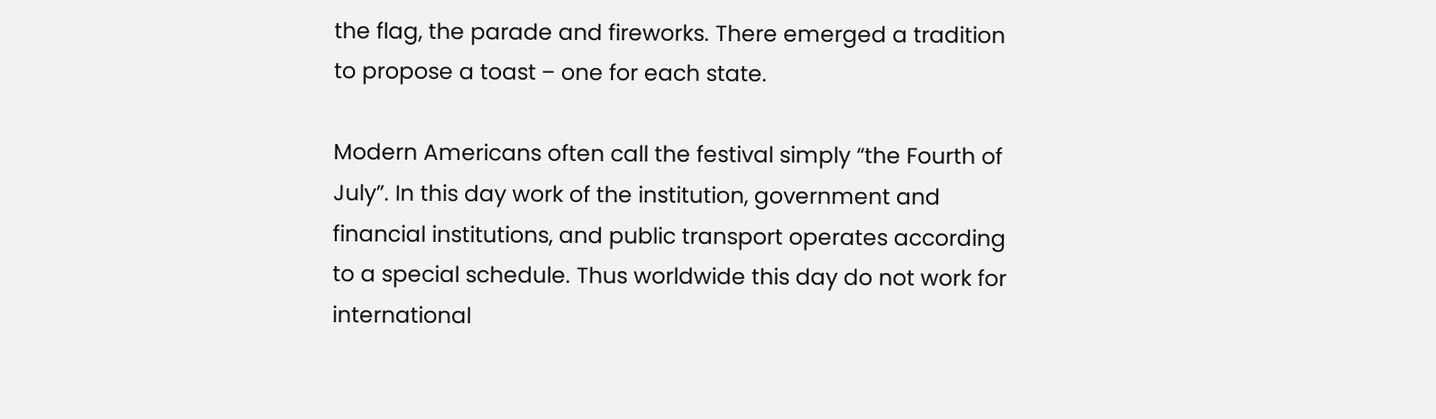the flag, the parade and fireworks. There emerged a tradition to propose a toast ‒ one for each state.

Modern Americans often call the festival simply “the Fourth of July”. In this day work of the institution, government and financial institutions, and public transport operates according to a special schedule. Thus worldwide this day do not work for international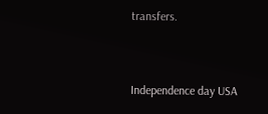transfers.


Independence day USA